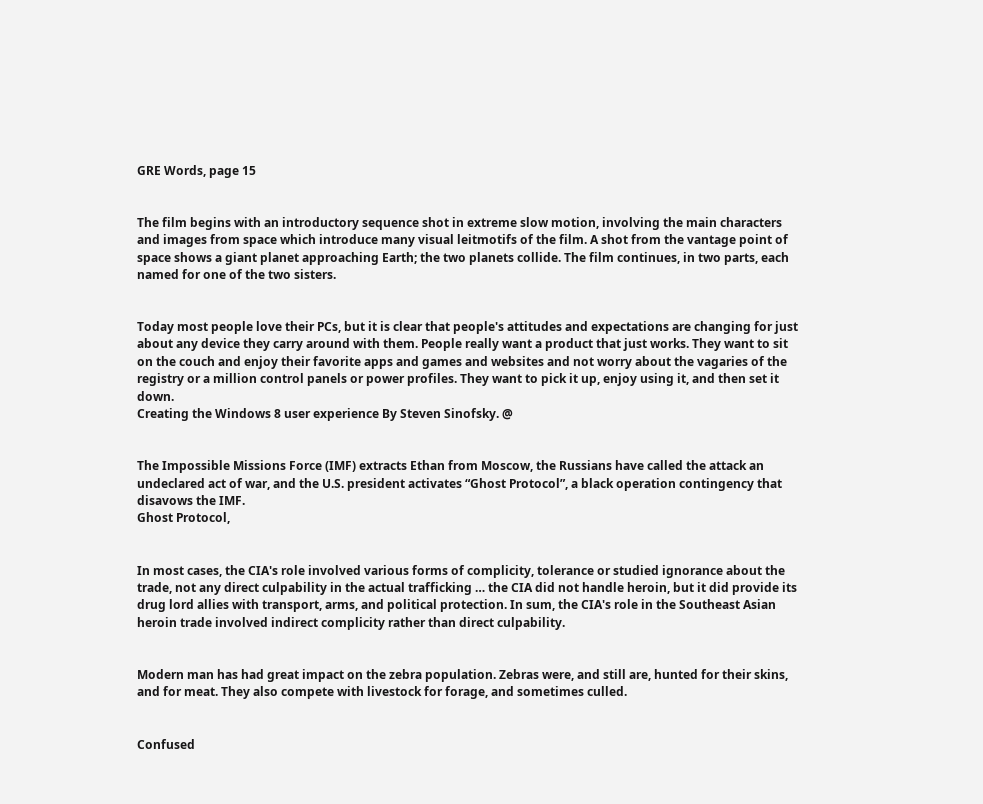GRE Words, page 15


The film begins with an introductory sequence shot in extreme slow motion, involving the main characters and images from space which introduce many visual leitmotifs of the film. A shot from the vantage point of space shows a giant planet approaching Earth; the two planets collide. The film continues, in two parts, each named for one of the two sisters.


Today most people love their PCs, but it is clear that people's attitudes and expectations are changing for just about any device they carry around with them. People really want a product that just works. They want to sit on the couch and enjoy their favorite apps and games and websites and not worry about the vagaries of the registry or a million control panels or power profiles. They want to pick it up, enjoy using it, and then set it down.
Creating the Windows 8 user experience By Steven Sinofsky. @


The Impossible Missions Force (IMF) extracts Ethan from Moscow, the Russians have called the attack an undeclared act of war, and the U.S. president activates “Ghost Protocol”, a black operation contingency that disavows the IMF.
Ghost Protocol,


In most cases, the CIA's role involved various forms of complicity, tolerance or studied ignorance about the trade, not any direct culpability in the actual trafficking … the CIA did not handle heroin, but it did provide its drug lord allies with transport, arms, and political protection. In sum, the CIA's role in the Southeast Asian heroin trade involved indirect complicity rather than direct culpability.


Modern man has had great impact on the zebra population. Zebras were, and still are, hunted for their skins, and for meat. They also compete with livestock for forage, and sometimes culled.


Confused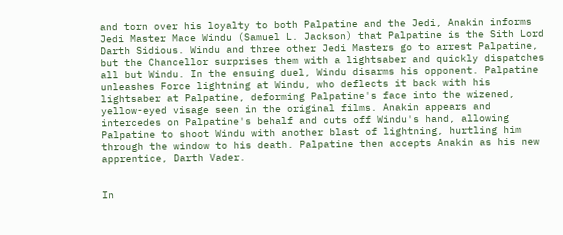and torn over his loyalty to both Palpatine and the Jedi, Anakin informs Jedi Master Mace Windu (Samuel L. Jackson) that Palpatine is the Sith Lord Darth Sidious. Windu and three other Jedi Masters go to arrest Palpatine, but the Chancellor surprises them with a lightsaber and quickly dispatches all but Windu. In the ensuing duel, Windu disarms his opponent. Palpatine unleashes Force lightning at Windu, who deflects it back with his lightsaber at Palpatine, deforming Palpatine's face into the wizened, yellow-eyed visage seen in the original films. Anakin appears and intercedes on Palpatine's behalf and cuts off Windu's hand, allowing Palpatine to shoot Windu with another blast of lightning, hurtling him through the window to his death. Palpatine then accepts Anakin as his new apprentice, Darth Vader.


In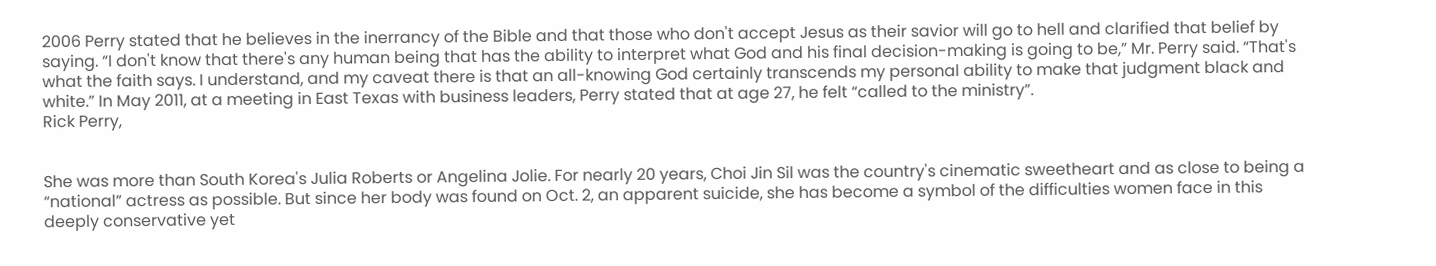2006 Perry stated that he believes in the inerrancy of the Bible and that those who don't accept Jesus as their savior will go to hell and clarified that belief by saying. “I don't know that there's any human being that has the ability to interpret what God and his final decision-making is going to be,” Mr. Perry said. “That's what the faith says. I understand, and my caveat there is that an all-knowing God certainly transcends my personal ability to make that judgment black and white.” In May 2011, at a meeting in East Texas with business leaders, Perry stated that at age 27, he felt “called to the ministry”.
Rick Perry,


She was more than South Korea's Julia Roberts or Angelina Jolie. For nearly 20 years, Choi Jin Sil was the country's cinematic sweetheart and as close to being a “national” actress as possible. But since her body was found on Oct. 2, an apparent suicide, she has become a symbol of the difficulties women face in this deeply conservative yet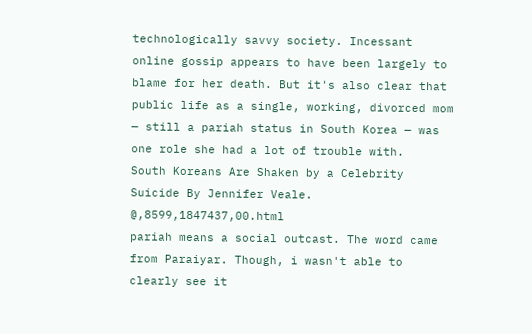technologically savvy society. Incessant online gossip appears to have been largely to blame for her death. But it's also clear that public life as a single, working, divorced mom — still a pariah status in South Korea — was one role she had a lot of trouble with.
South Koreans Are Shaken by a Celebrity Suicide By Jennifer Veale. @,8599,1847437,00.html
pariah means a social outcast. The word came from Paraiyar. Though, i wasn't able to clearly see it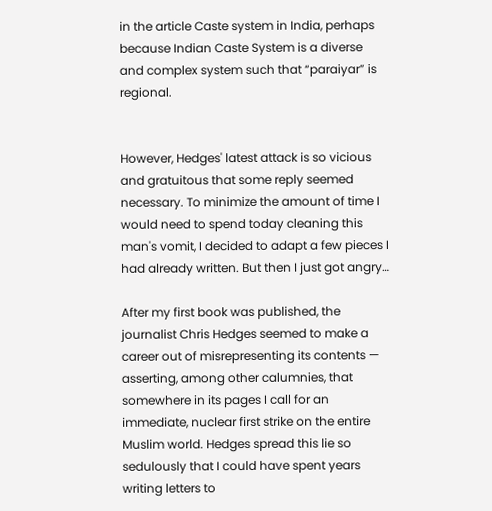in the article Caste system in India, perhaps because Indian Caste System is a diverse and complex system such that “paraiyar” is regional.


However, Hedges' latest attack is so vicious and gratuitous that some reply seemed necessary. To minimize the amount of time I would need to spend today cleaning this man's vomit, I decided to adapt a few pieces I had already written. But then I just got angry…

After my first book was published, the journalist Chris Hedges seemed to make a career out of misrepresenting its contents — asserting, among other calumnies, that somewhere in its pages I call for an immediate, nuclear first strike on the entire Muslim world. Hedges spread this lie so sedulously that I could have spent years writing letters to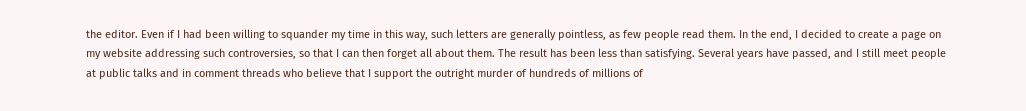the editor. Even if I had been willing to squander my time in this way, such letters are generally pointless, as few people read them. In the end, I decided to create a page on my website addressing such controversies, so that I can then forget all about them. The result has been less than satisfying. Several years have passed, and I still meet people at public talks and in comment threads who believe that I support the outright murder of hundreds of millions of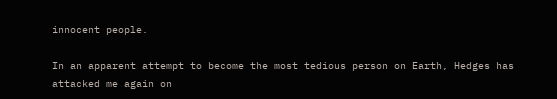innocent people.

In an apparent attempt to become the most tedious person on Earth, Hedges has attacked me again on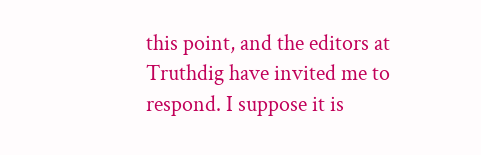this point, and the editors at Truthdig have invited me to respond. I suppose it is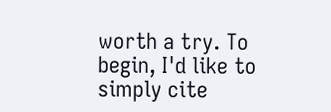worth a try. To begin, I'd like to simply cite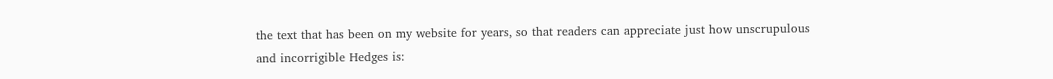the text that has been on my website for years, so that readers can appreciate just how unscrupulous and incorrigible Hedges is: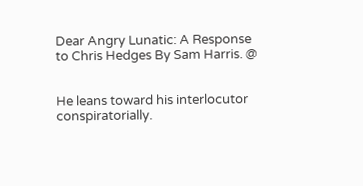Dear Angry Lunatic: A Response to Chris Hedges By Sam Harris. @


He leans toward his interlocutor conspiratorially.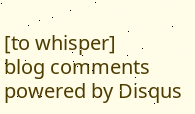[to whisper]
blog comments powered by Disqus